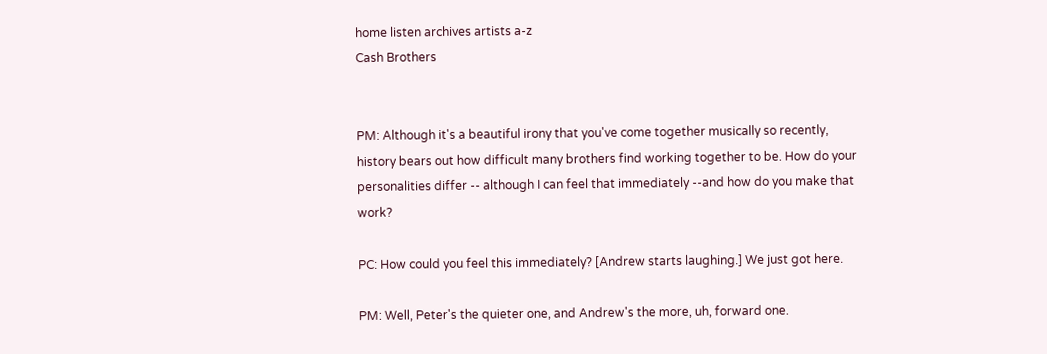home listen archives artists a-z
Cash Brothers


PM: Although it's a beautiful irony that you've come together musically so recently, history bears out how difficult many brothers find working together to be. How do your personalities differ -- although I can feel that immediately --and how do you make that work?

PC: How could you feel this immediately? [Andrew starts laughing.] We just got here.

PM: Well, Peter's the quieter one, and Andrew's the more, uh, forward one.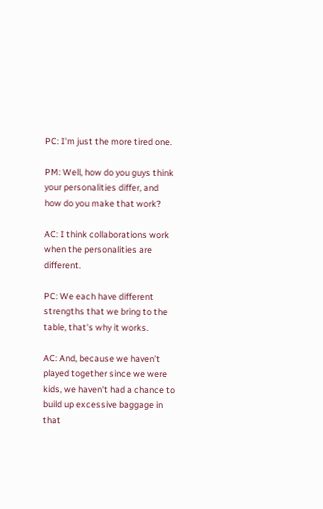PC: I'm just the more tired one.

PM: Well, how do you guys think your personalities differ, and how do you make that work?

AC: I think collaborations work when the personalities are different.

PC: We each have different strengths that we bring to the table, that's why it works.

AC: And, because we haven't played together since we were kids, we haven't had a chance to build up excessive baggage in that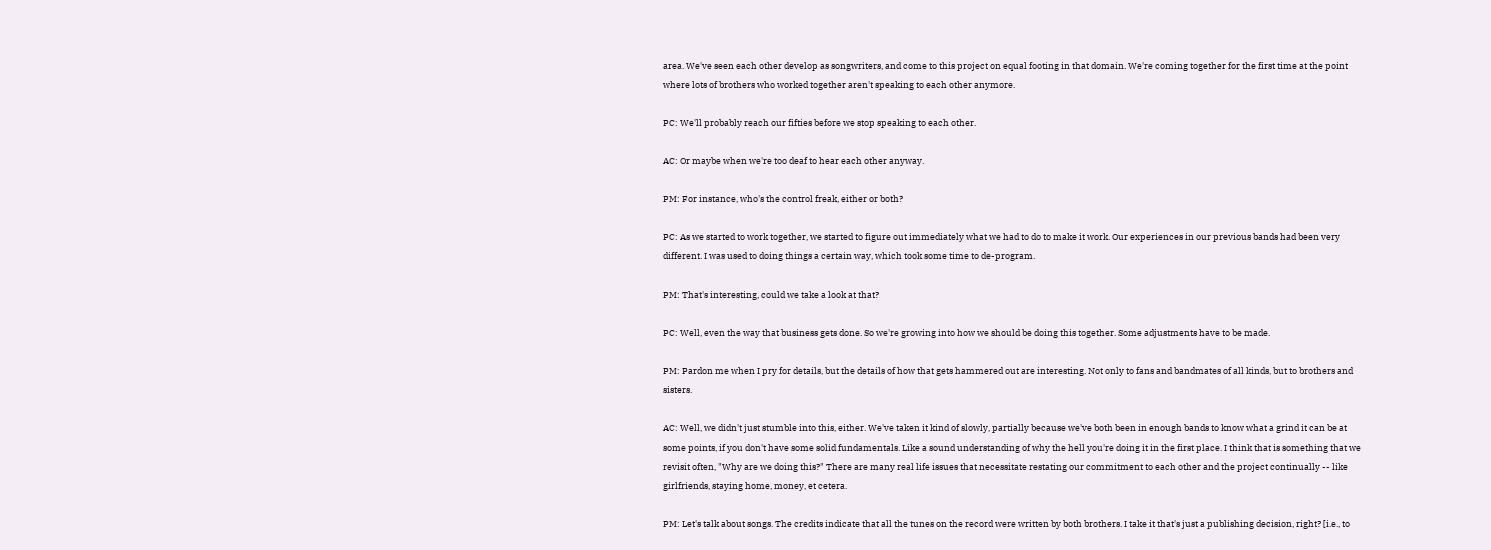area. We've seen each other develop as songwriters, and come to this project on equal footing in that domain. We're coming together for the first time at the point where lots of brothers who worked together aren't speaking to each other anymore.

PC: We'll probably reach our fifties before we stop speaking to each other.

AC: Or maybe when we're too deaf to hear each other anyway.

PM: For instance, who's the control freak, either or both?

PC: As we started to work together, we started to figure out immediately what we had to do to make it work. Our experiences in our previous bands had been very different. I was used to doing things a certain way, which took some time to de-program.

PM: That's interesting, could we take a look at that?

PC: Well, even the way that business gets done. So we're growing into how we should be doing this together. Some adjustments have to be made.

PM: Pardon me when I pry for details, but the details of how that gets hammered out are interesting. Not only to fans and bandmates of all kinds, but to brothers and sisters.

AC: Well, we didn't just stumble into this, either. We've taken it kind of slowly, partially because we've both been in enough bands to know what a grind it can be at some points, if you don't have some solid fundamentals. Like a sound understanding of why the hell you're doing it in the first place. I think that is something that we revisit often, "Why are we doing this?" There are many real life issues that necessitate restating our commitment to each other and the project continually -- like girlfriends, staying home, money, et cetera.

PM: Let's talk about songs. The credits indicate that all the tunes on the record were written by both brothers. I take it that's just a publishing decision, right? [i.e., to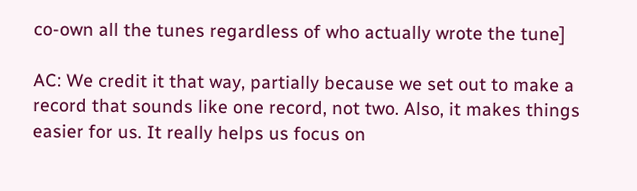co-own all the tunes regardless of who actually wrote the tune]

AC: We credit it that way, partially because we set out to make a record that sounds like one record, not two. Also, it makes things easier for us. It really helps us focus on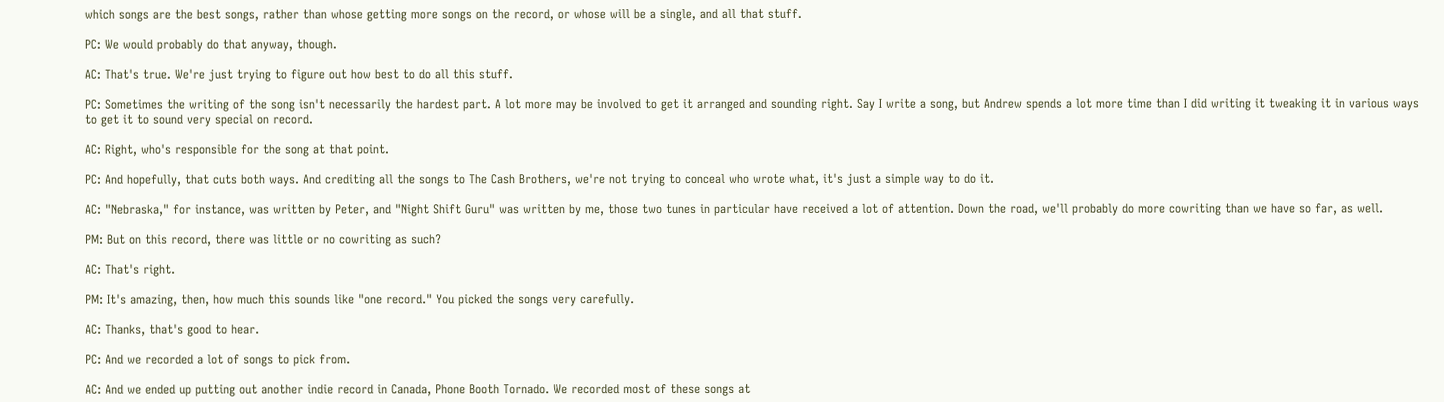which songs are the best songs, rather than whose getting more songs on the record, or whose will be a single, and all that stuff.

PC: We would probably do that anyway, though.

AC: That's true. We're just trying to figure out how best to do all this stuff.

PC: Sometimes the writing of the song isn't necessarily the hardest part. A lot more may be involved to get it arranged and sounding right. Say I write a song, but Andrew spends a lot more time than I did writing it tweaking it in various ways to get it to sound very special on record.

AC: Right, who's responsible for the song at that point.

PC: And hopefully, that cuts both ways. And crediting all the songs to The Cash Brothers, we're not trying to conceal who wrote what, it's just a simple way to do it.

AC: "Nebraska," for instance, was written by Peter, and "Night Shift Guru" was written by me, those two tunes in particular have received a lot of attention. Down the road, we'll probably do more cowriting than we have so far, as well.

PM: But on this record, there was little or no cowriting as such?

AC: That's right.

PM: It's amazing, then, how much this sounds like "one record." You picked the songs very carefully.

AC: Thanks, that's good to hear.

PC: And we recorded a lot of songs to pick from.

AC: And we ended up putting out another indie record in Canada, Phone Booth Tornado. We recorded most of these songs at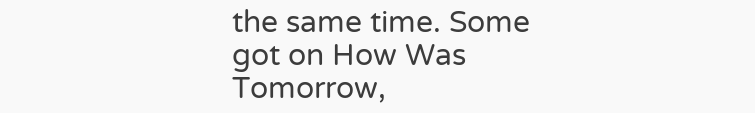the same time. Some got on How Was Tomorrow,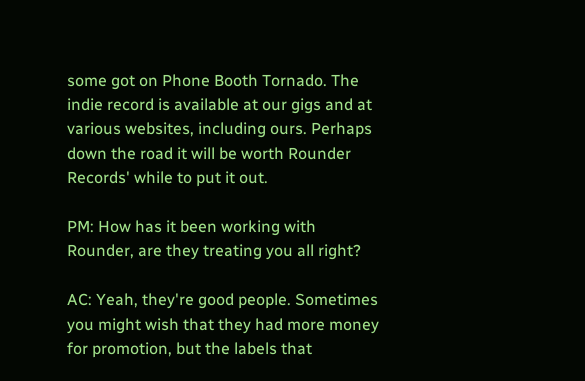some got on Phone Booth Tornado. The indie record is available at our gigs and at various websites, including ours. Perhaps down the road it will be worth Rounder Records' while to put it out.

PM: How has it been working with Rounder, are they treating you all right?

AC: Yeah, they're good people. Sometimes you might wish that they had more money for promotion, but the labels that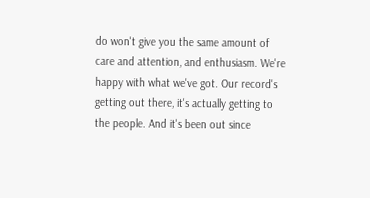do won't give you the same amount of care and attention, and enthusiasm. We're happy with what we've got. Our record's getting out there, it's actually getting to the people. And it's been out since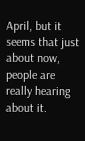April, but it seems that just about now, people are really hearing about it.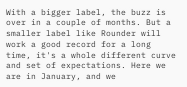With a bigger label, the buzz is over in a couple of months. But a smaller label like Rounder will work a good record for a long time, it's a whole different curve and set of expectations. Here we are in January, and we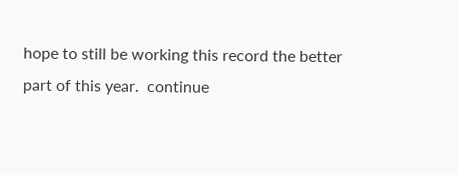hope to still be working this record the better part of this year.  continue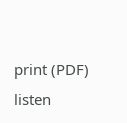print (PDF)    listen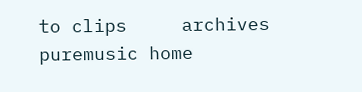to clips     archives     puremusic home